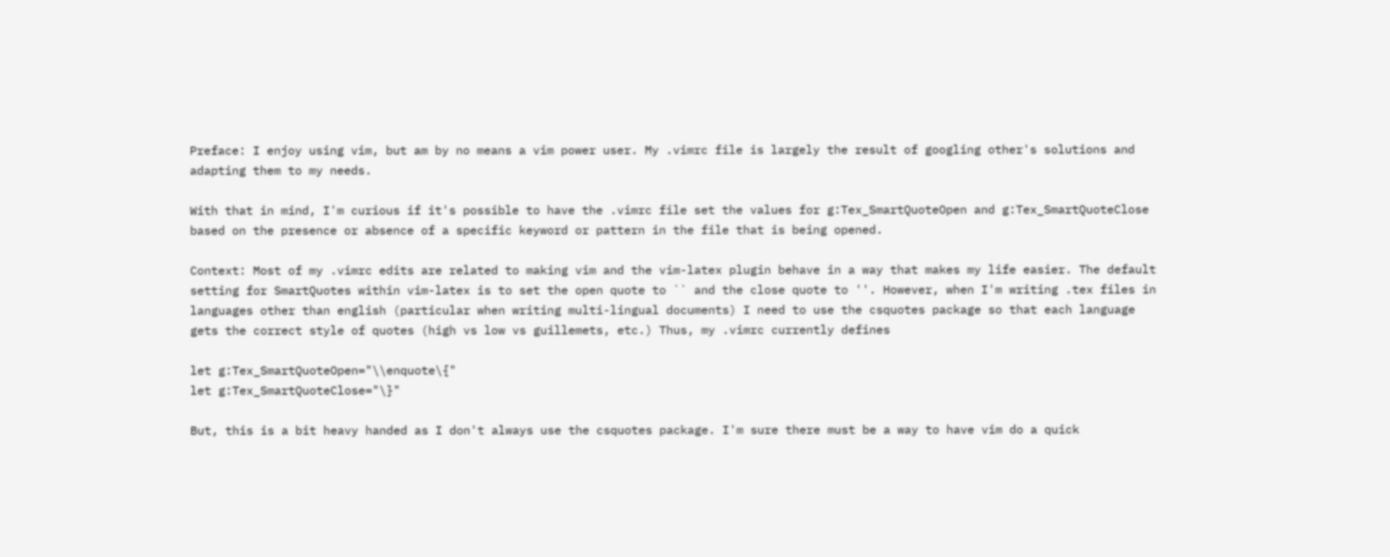Preface: I enjoy using vim, but am by no means a vim power user. My .vimrc file is largely the result of googling other's solutions and adapting them to my needs.

With that in mind, I'm curious if it's possible to have the .vimrc file set the values for g:Tex_SmartQuoteOpen and g:Tex_SmartQuoteClose based on the presence or absence of a specific keyword or pattern in the file that is being opened.

Context: Most of my .vimrc edits are related to making vim and the vim-latex plugin behave in a way that makes my life easier. The default setting for SmartQuotes within vim-latex is to set the open quote to `` and the close quote to ''. However, when I'm writing .tex files in languages other than english (particular when writing multi-lingual documents) I need to use the csquotes package so that each language gets the correct style of quotes (high vs low vs guillemets, etc.) Thus, my .vimrc currently defines

let g:Tex_SmartQuoteOpen="\\enquote\{"
let g:Tex_SmartQuoteClose="\}"

But, this is a bit heavy handed as I don't always use the csquotes package. I'm sure there must be a way to have vim do a quick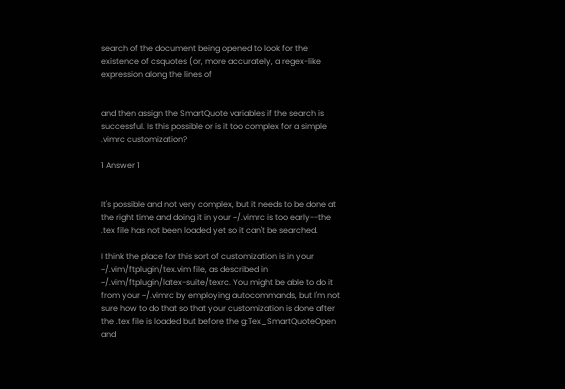search of the document being opened to look for the existence of csquotes (or, more accurately, a regex-like expression along the lines of


and then assign the SmartQuote variables if the search is successful. Is this possible or is it too complex for a simple .vimrc customization?

1 Answer 1


It's possible and not very complex, but it needs to be done at the right time and doing it in your ~/.vimrc is too early--the .tex file has not been loaded yet so it can't be searched.

I think the place for this sort of customization is in your ~/.vim/ftplugin/tex.vim file, as described in ~/.vim/ftplugin/latex-suite/texrc. You might be able to do it from your ~/.vimrc by employing autocommands, but I'm not sure how to do that so that your customization is done after the .tex file is loaded but before the g:Tex_SmartQuoteOpen and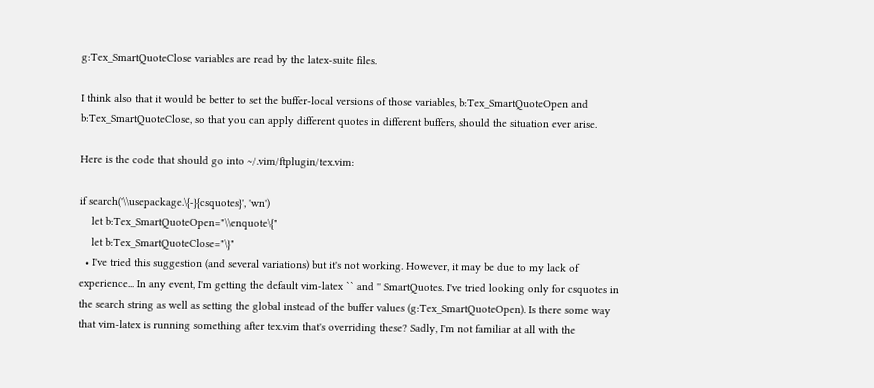g:Tex_SmartQuoteClose variables are read by the latex-suite files.

I think also that it would be better to set the buffer-local versions of those variables, b:Tex_SmartQuoteOpen and b:Tex_SmartQuoteClose, so that you can apply different quotes in different buffers, should the situation ever arise.

Here is the code that should go into ~/.vim/ftplugin/tex.vim:

if search('\\usepackage.\{-}{csquotes}', 'wn')
    let b:Tex_SmartQuoteOpen="\\enquote\{"
    let b:Tex_SmartQuoteClose="\}"
  • I've tried this suggestion (and several variations) but it's not working. However, it may be due to my lack of experience... In any event, I'm getting the default vim-latex `` and '' SmartQuotes. I've tried looking only for csquotes in the search string as well as setting the global instead of the buffer values (g:Tex_SmartQuoteOpen). Is there some way that vim-latex is running something after tex.vim that's overriding these? Sadly, I'm not familiar at all with the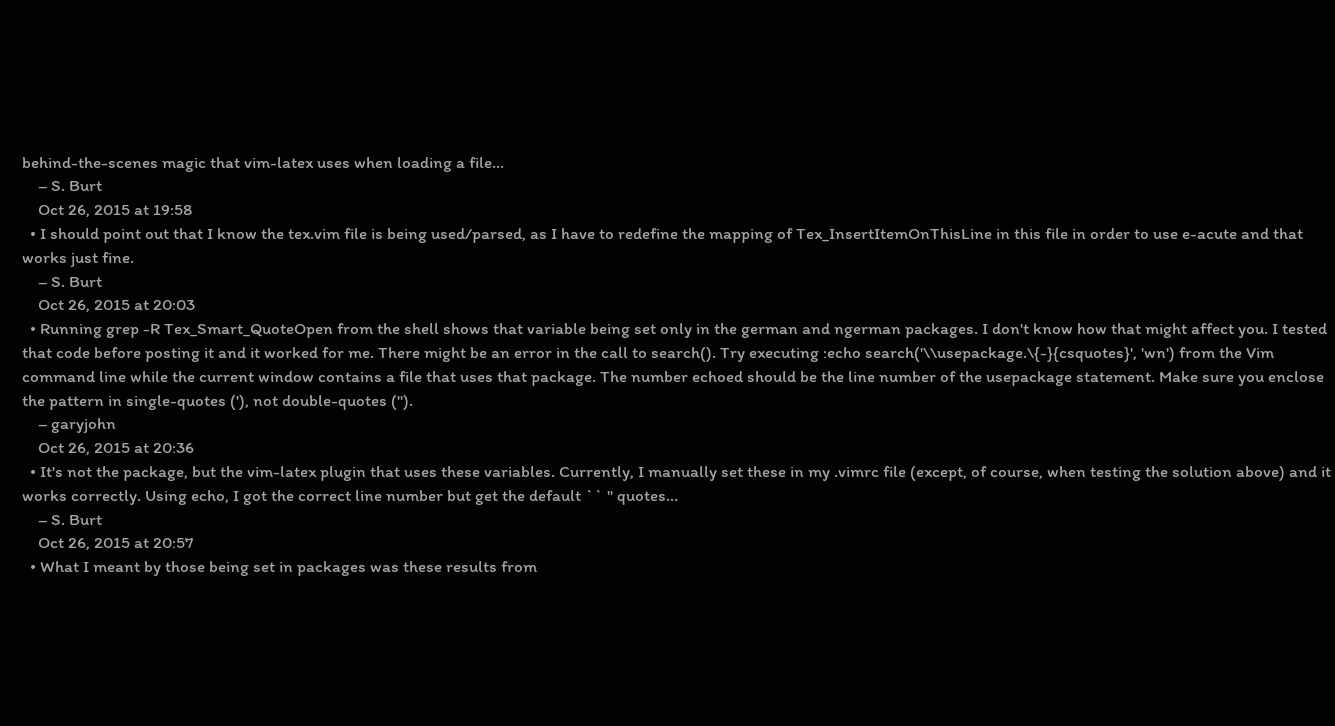behind-the-scenes magic that vim-latex uses when loading a file...
    – S. Burt
    Oct 26, 2015 at 19:58
  • I should point out that I know the tex.vim file is being used/parsed, as I have to redefine the mapping of Tex_InsertItemOnThisLine in this file in order to use e-acute and that works just fine.
    – S. Burt
    Oct 26, 2015 at 20:03
  • Running grep -R Tex_Smart_QuoteOpen from the shell shows that variable being set only in the german and ngerman packages. I don't know how that might affect you. I tested that code before posting it and it worked for me. There might be an error in the call to search(). Try executing :echo search('\\usepackage.\{-}{csquotes}', 'wn') from the Vim command line while the current window contains a file that uses that package. The number echoed should be the line number of the usepackage statement. Make sure you enclose the pattern in single-quotes ('), not double-quotes (").
    – garyjohn
    Oct 26, 2015 at 20:36
  • It's not the package, but the vim-latex plugin that uses these variables. Currently, I manually set these in my .vimrc file (except, of course, when testing the solution above) and it works correctly. Using echo, I got the correct line number but get the default `` '' quotes...
    – S. Burt
    Oct 26, 2015 at 20:57
  • What I meant by those being set in packages was these results from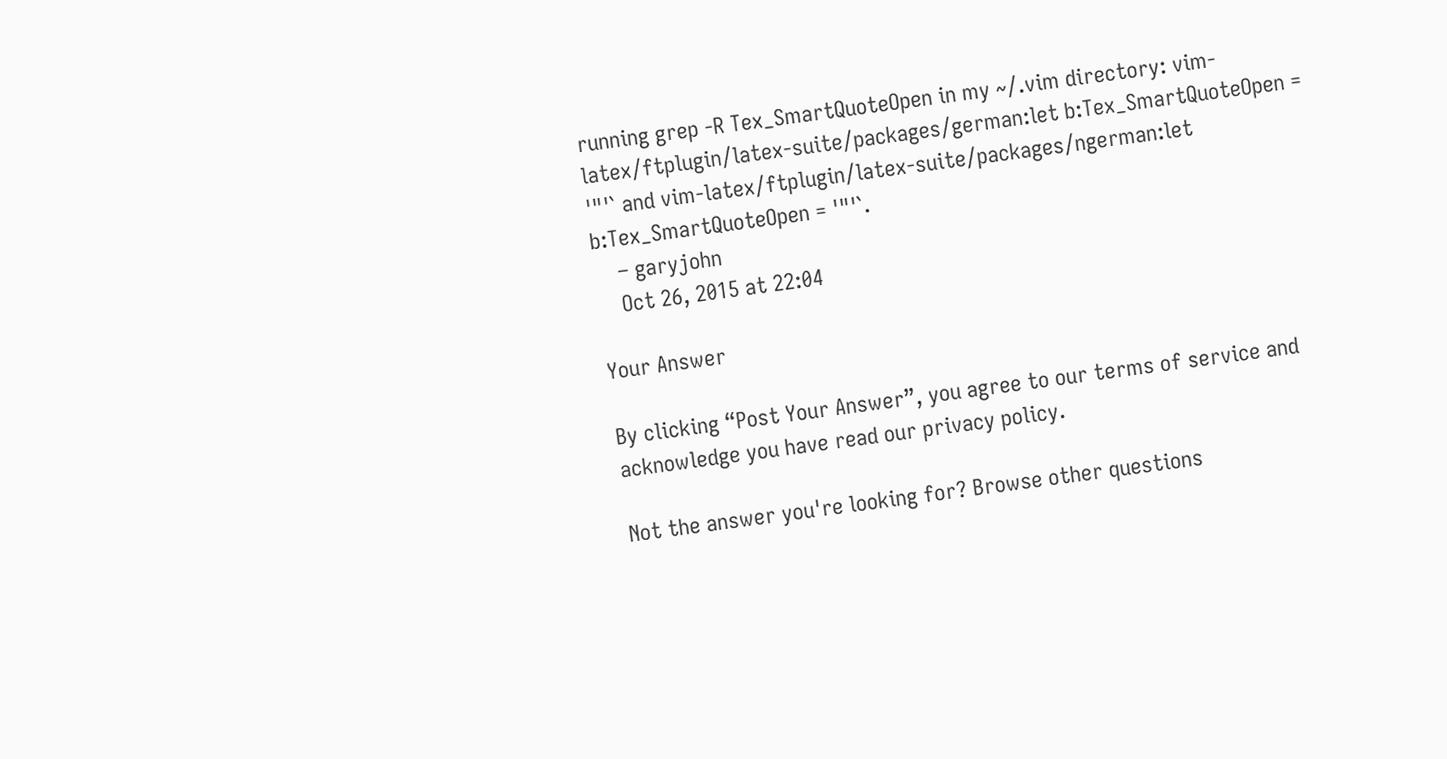running grep -R Tex_SmartQuoteOpen in my ~/.vim directory: vim-latex/ftplugin/latex-suite/packages/german:let b:Tex_SmartQuoteOpen = '"'` and vim-latex/ftplugin/latex-suite/packages/ngerman:let b:Tex_SmartQuoteOpen = '"'`.
    – garyjohn
    Oct 26, 2015 at 22:04

Your Answer

By clicking “Post Your Answer”, you agree to our terms of service and acknowledge you have read our privacy policy.

Not the answer you're looking for? Browse other questions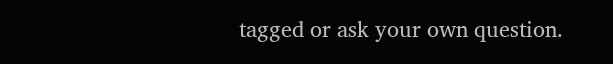tagged or ask your own question.